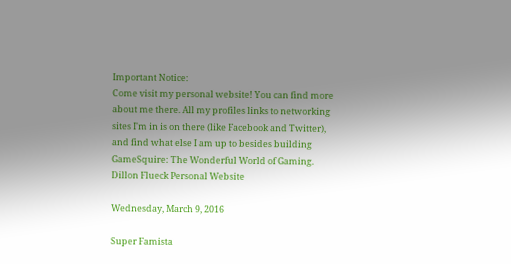Important Notice:
Come visit my personal website! You can find more about me there. All my profiles links to networking sites I'm in is on there (like Facebook and Twitter), and find what else I am up to besides building GameSquire: The Wonderful World of Gaming.
Dillon Flueck Personal Website

Wednesday, March 9, 2016

Super Famista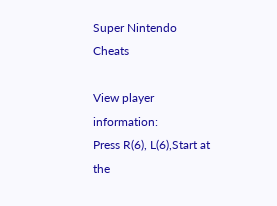Super Nintendo Cheats

View player information:
Press R(6), L(6),Start at the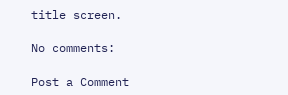title screen.

No comments:

Post a Comment